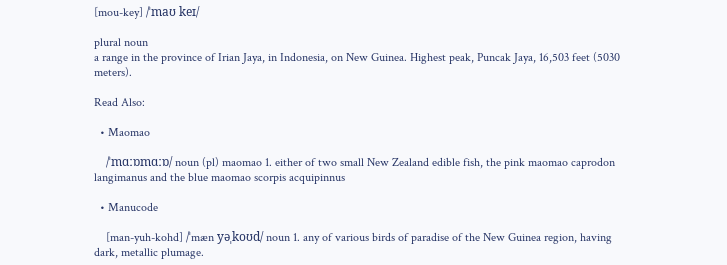[mou-key] /ˈmaʊ keɪ/

plural noun
a range in the province of Irian Jaya, in Indonesia, on New Guinea. Highest peak, Puncak Jaya, 16,503 feet (5030 meters).

Read Also:

  • Maomao

    /ˈmɑːɒmɑːɒ/ noun (pl) maomao 1. either of two small New Zealand edible fish, the pink maomao caprodon langimanus and the blue maomao scorpis acquipinnus

  • Manucode

    [man-yuh-kohd] /ˈmæn yəˌkoʊd/ noun 1. any of various birds of paradise of the New Guinea region, having dark, metallic plumage.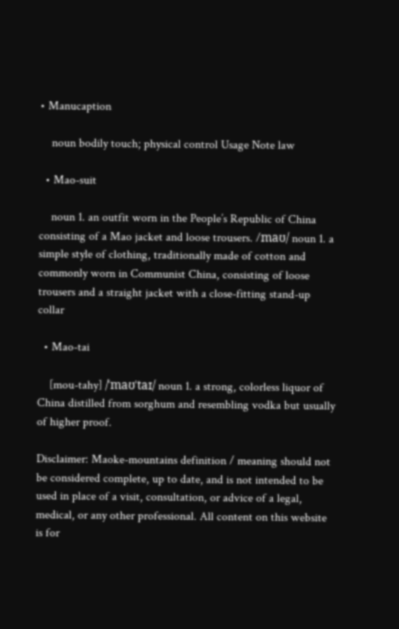• Manucaption

    noun bodily touch; physical control Usage Note law

  • Mao-suit

    noun 1. an outfit worn in the People’s Republic of China consisting of a Mao jacket and loose trousers. /maʊ/ noun 1. a simple style of clothing, traditionally made of cotton and commonly worn in Communist China, consisting of loose trousers and a straight jacket with a close-fitting stand-up collar

  • Mao-tai

    [mou-tahy] /ˈmaʊˈtaɪ/ noun 1. a strong, colorless liquor of China distilled from sorghum and resembling vodka but usually of higher proof.

Disclaimer: Maoke-mountains definition / meaning should not be considered complete, up to date, and is not intended to be used in place of a visit, consultation, or advice of a legal, medical, or any other professional. All content on this website is for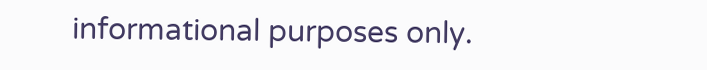informational purposes only.